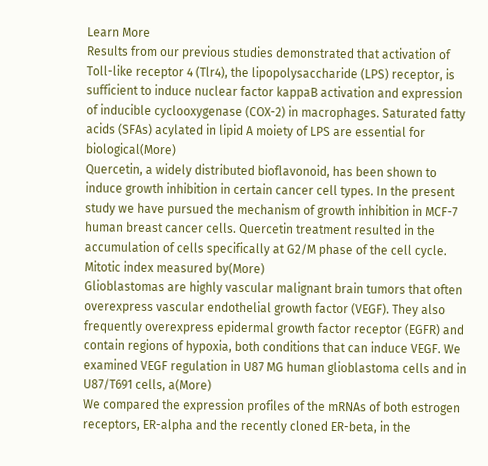Learn More
Results from our previous studies demonstrated that activation of Toll-like receptor 4 (Tlr4), the lipopolysaccharide (LPS) receptor, is sufficient to induce nuclear factor kappaB activation and expression of inducible cyclooxygenase (COX-2) in macrophages. Saturated fatty acids (SFAs) acylated in lipid A moiety of LPS are essential for biological(More)
Quercetin, a widely distributed bioflavonoid, has been shown to induce growth inhibition in certain cancer cell types. In the present study we have pursued the mechanism of growth inhibition in MCF-7 human breast cancer cells. Quercetin treatment resulted in the accumulation of cells specifically at G2/M phase of the cell cycle. Mitotic index measured by(More)
Glioblastomas are highly vascular malignant brain tumors that often overexpress vascular endothelial growth factor (VEGF). They also frequently overexpress epidermal growth factor receptor (EGFR) and contain regions of hypoxia, both conditions that can induce VEGF. We examined VEGF regulation in U87 MG human glioblastoma cells and in U87/T691 cells, a(More)
We compared the expression profiles of the mRNAs of both estrogen receptors, ER-alpha and the recently cloned ER-beta, in the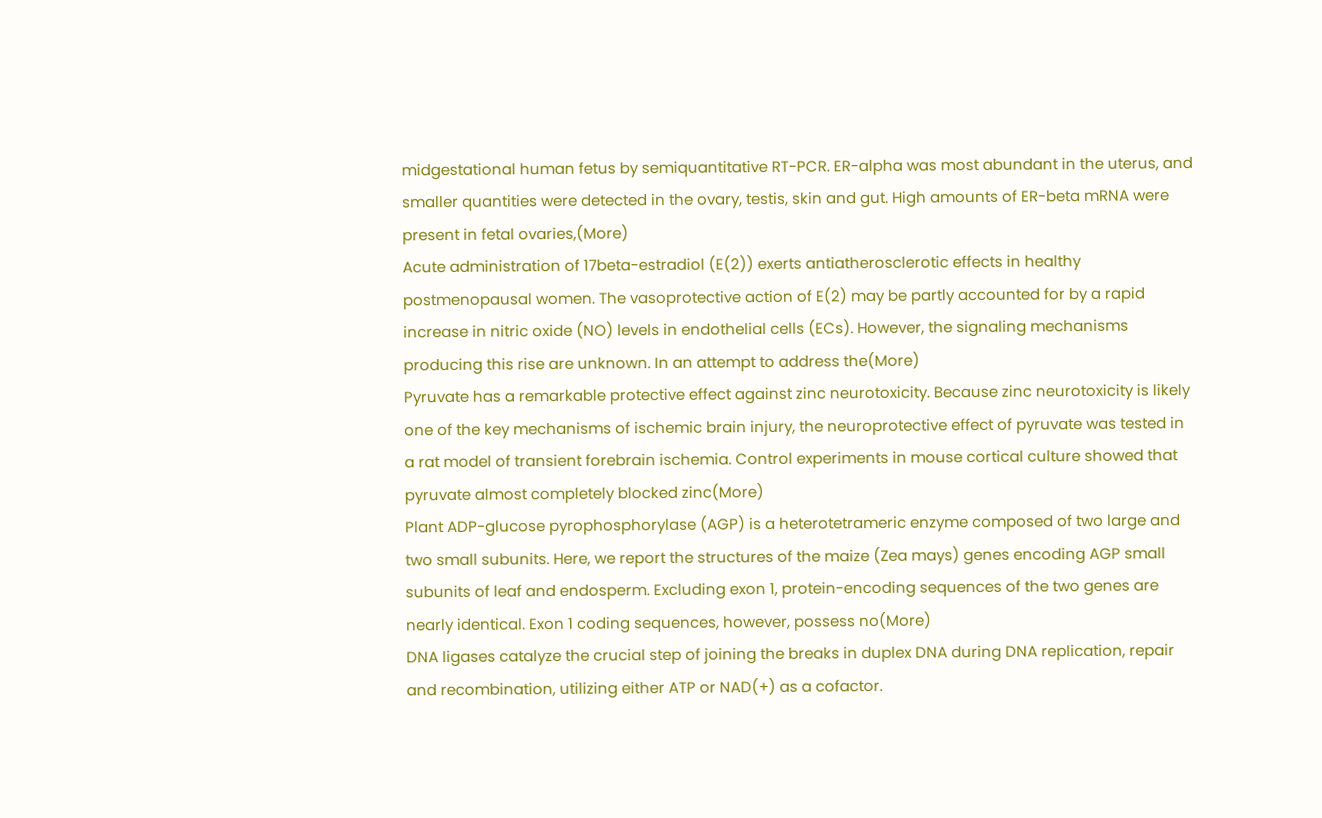midgestational human fetus by semiquantitative RT-PCR. ER-alpha was most abundant in the uterus, and smaller quantities were detected in the ovary, testis, skin and gut. High amounts of ER-beta mRNA were present in fetal ovaries,(More)
Acute administration of 17beta-estradiol (E(2)) exerts antiatherosclerotic effects in healthy postmenopausal women. The vasoprotective action of E(2) may be partly accounted for by a rapid increase in nitric oxide (NO) levels in endothelial cells (ECs). However, the signaling mechanisms producing this rise are unknown. In an attempt to address the(More)
Pyruvate has a remarkable protective effect against zinc neurotoxicity. Because zinc neurotoxicity is likely one of the key mechanisms of ischemic brain injury, the neuroprotective effect of pyruvate was tested in a rat model of transient forebrain ischemia. Control experiments in mouse cortical culture showed that pyruvate almost completely blocked zinc(More)
Plant ADP-glucose pyrophosphorylase (AGP) is a heterotetrameric enzyme composed of two large and two small subunits. Here, we report the structures of the maize (Zea mays) genes encoding AGP small subunits of leaf and endosperm. Excluding exon 1, protein-encoding sequences of the two genes are nearly identical. Exon 1 coding sequences, however, possess no(More)
DNA ligases catalyze the crucial step of joining the breaks in duplex DNA during DNA replication, repair and recombination, utilizing either ATP or NAD(+) as a cofactor.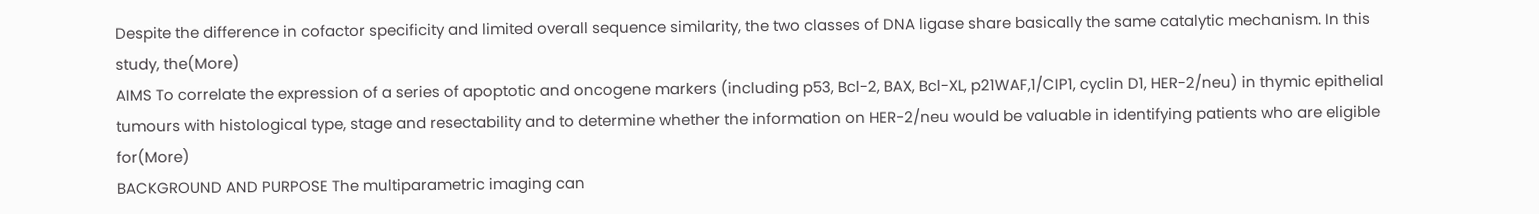Despite the difference in cofactor specificity and limited overall sequence similarity, the two classes of DNA ligase share basically the same catalytic mechanism. In this study, the(More)
AIMS To correlate the expression of a series of apoptotic and oncogene markers (including p53, Bcl-2, BAX, Bcl-XL, p21WAF,1/CIP1, cyclin D1, HER-2/neu) in thymic epithelial tumours with histological type, stage and resectability and to determine whether the information on HER-2/neu would be valuable in identifying patients who are eligible for(More)
BACKGROUND AND PURPOSE The multiparametric imaging can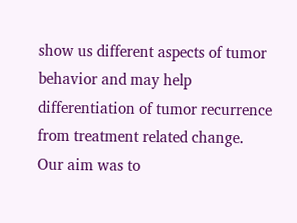show us different aspects of tumor behavior and may help differentiation of tumor recurrence from treatment related change. Our aim was to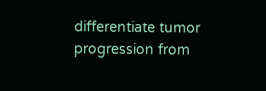differentiate tumor progression from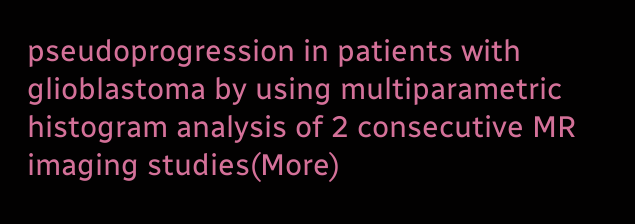pseudoprogression in patients with glioblastoma by using multiparametric histogram analysis of 2 consecutive MR imaging studies(More)